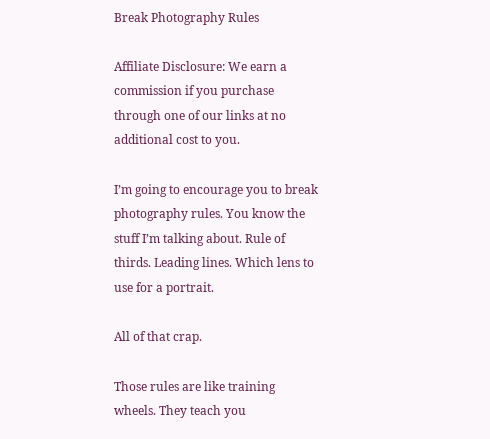Break Photography Rules

Affiliate Disclosure: We earn a commission if you purchase through one of our links at no additional cost to you.

I’m going to encourage you to break photography rules. You know the stuff I’m talking about. Rule of thirds. Leading lines. Which lens to use for a portrait.

All of that crap.

Those rules are like training wheels. They teach you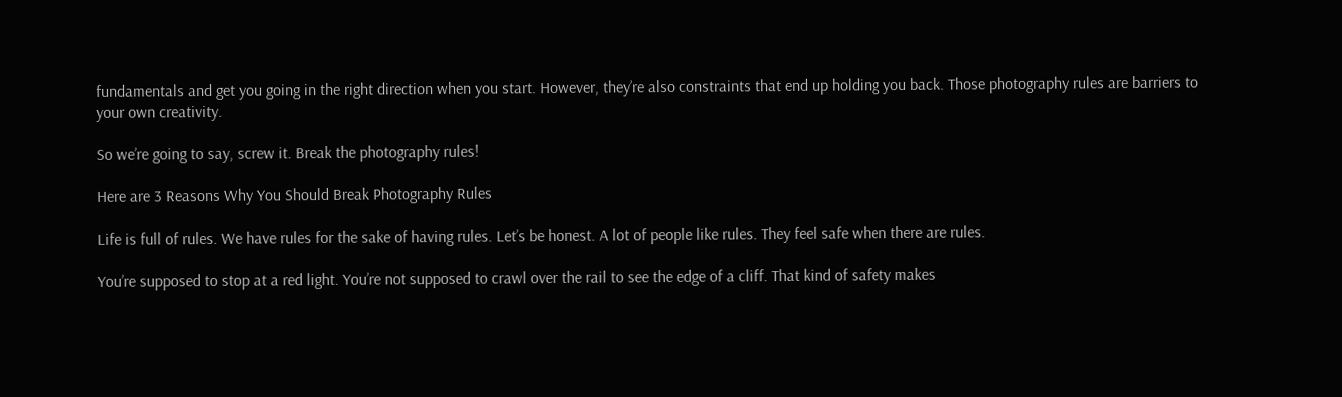fundamentals and get you going in the right direction when you start. However, they’re also constraints that end up holding you back. Those photography rules are barriers to your own creativity.

So we’re going to say, screw it. Break the photography rules!

Here are 3 Reasons Why You Should Break Photography Rules

Life is full of rules. We have rules for the sake of having rules. Let’s be honest. A lot of people like rules. They feel safe when there are rules.

You’re supposed to stop at a red light. You’re not supposed to crawl over the rail to see the edge of a cliff. That kind of safety makes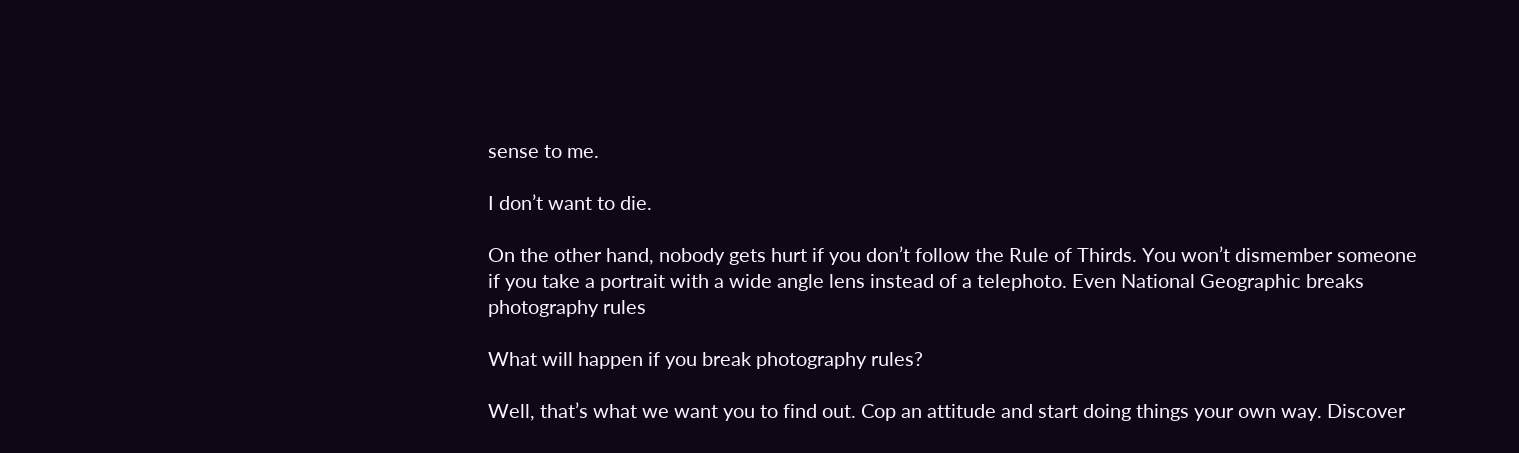sense to me.

I don’t want to die.

On the other hand, nobody gets hurt if you don’t follow the Rule of Thirds. You won’t dismember someone if you take a portrait with a wide angle lens instead of a telephoto. Even National Geographic breaks photography rules

What will happen if you break photography rules?

Well, that’s what we want you to find out. Cop an attitude and start doing things your own way. Discover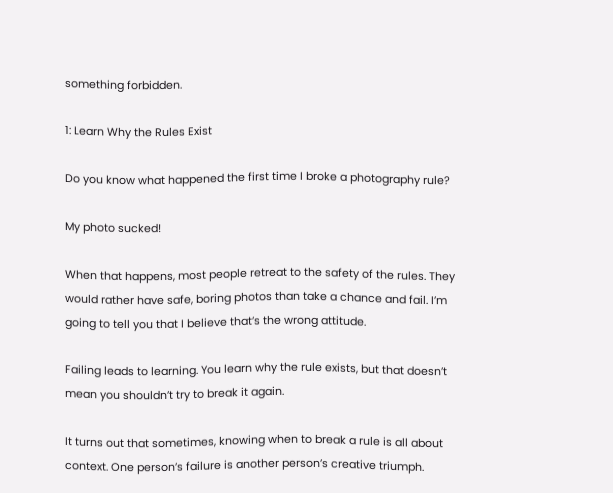something forbidden.

1: Learn Why the Rules Exist

Do you know what happened the first time I broke a photography rule?

My photo sucked!

When that happens, most people retreat to the safety of the rules. They would rather have safe, boring photos than take a chance and fail. I’m going to tell you that I believe that’s the wrong attitude.

Failing leads to learning. You learn why the rule exists, but that doesn’t mean you shouldn’t try to break it again.

It turns out that sometimes, knowing when to break a rule is all about context. One person’s failure is another person’s creative triumph.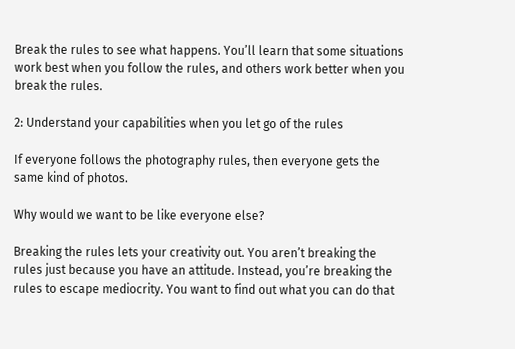Break the rules to see what happens. You’ll learn that some situations work best when you follow the rules, and others work better when you break the rules.

2: Understand your capabilities when you let go of the rules

If everyone follows the photography rules, then everyone gets the same kind of photos.

Why would we want to be like everyone else?

Breaking the rules lets your creativity out. You aren’t breaking the rules just because you have an attitude. Instead, you’re breaking the rules to escape mediocrity. You want to find out what you can do that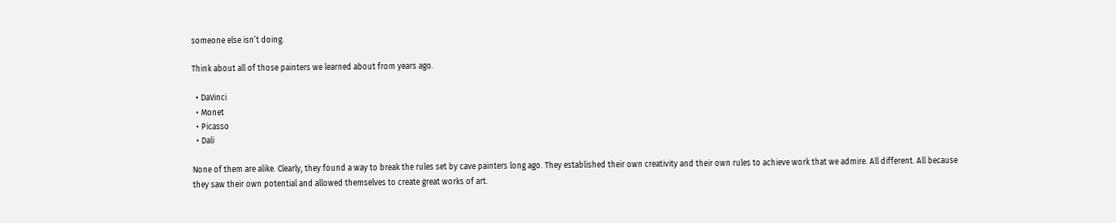someone else isn’t doing.

Think about all of those painters we learned about from years ago.

  • DaVinci
  • Monet
  • Picasso
  • Dali

None of them are alike. Clearly, they found a way to break the rules set by cave painters long ago. They established their own creativity and their own rules to achieve work that we admire. All different. All because they saw their own potential and allowed themselves to create great works of art.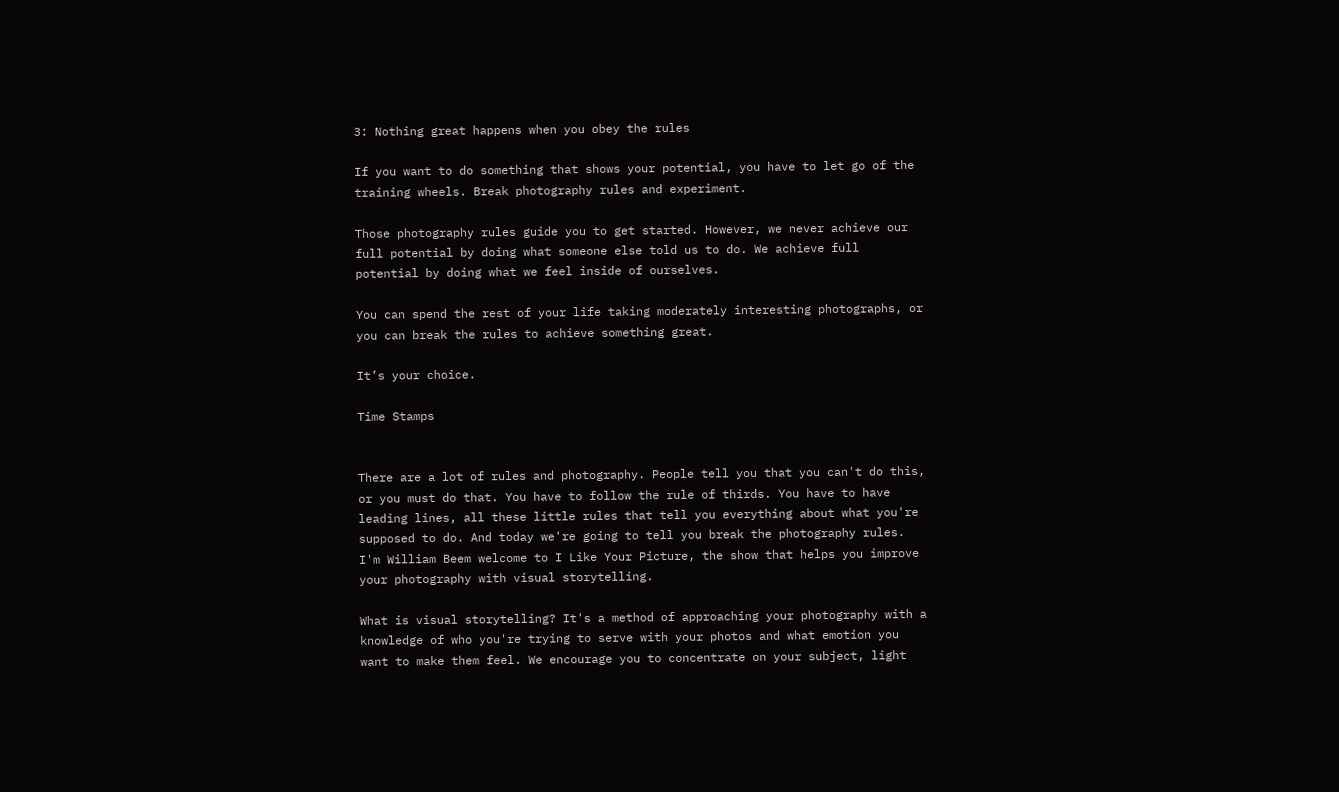3: Nothing great happens when you obey the rules

If you want to do something that shows your potential, you have to let go of the training wheels. Break photography rules and experiment.

Those photography rules guide you to get started. However, we never achieve our full potential by doing what someone else told us to do. We achieve full potential by doing what we feel inside of ourselves.

You can spend the rest of your life taking moderately interesting photographs, or you can break the rules to achieve something great.

It’s your choice.

Time Stamps


There are a lot of rules and photography. People tell you that you can't do this, or you must do that. You have to follow the rule of thirds. You have to have leading lines, all these little rules that tell you everything about what you're supposed to do. And today we're going to tell you break the photography rules. I'm William Beem welcome to I Like Your Picture, the show that helps you improve your photography with visual storytelling.

What is visual storytelling? It's a method of approaching your photography with a knowledge of who you're trying to serve with your photos and what emotion you want to make them feel. We encourage you to concentrate on your subject, light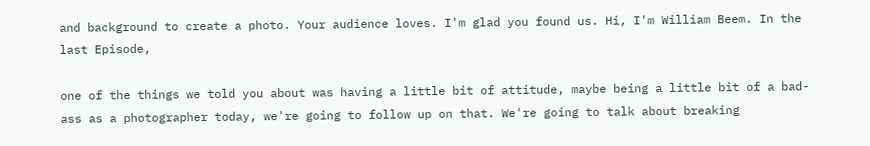and background to create a photo. Your audience loves. I'm glad you found us. Hi, I'm William Beem. In the last Episode,

one of the things we told you about was having a little bit of attitude, maybe being a little bit of a bad-ass as a photographer today, we're going to follow up on that. We're going to talk about breaking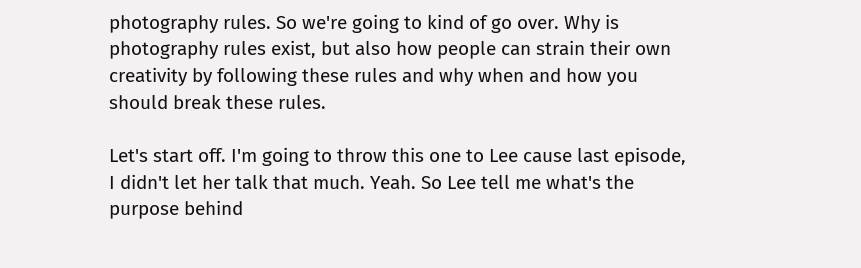photography rules. So we're going to kind of go over. Why is photography rules exist, but also how people can strain their own creativity by following these rules and why when and how you should break these rules.

Let's start off. I'm going to throw this one to Lee cause last episode, I didn't let her talk that much. Yeah. So Lee tell me what's the purpose behind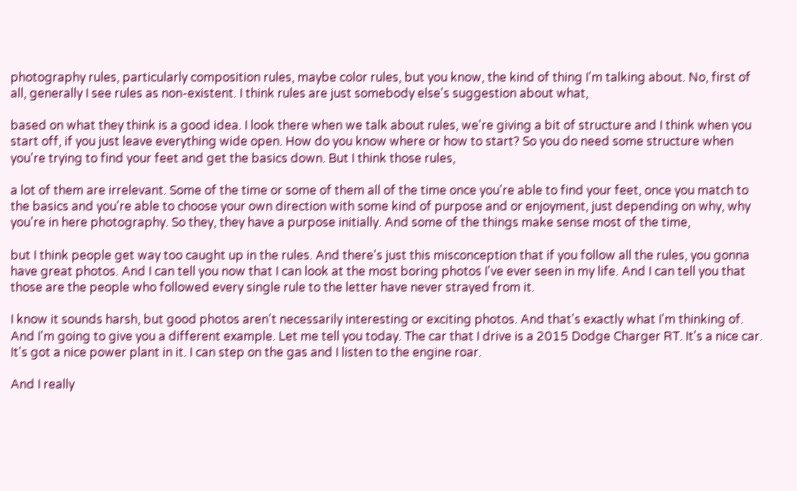photography rules, particularly composition rules, maybe color rules, but you know, the kind of thing I'm talking about. No, first of all, generally I see rules as non-existent. I think rules are just somebody else's suggestion about what,

based on what they think is a good idea. I look there when we talk about rules, we're giving a bit of structure and I think when you start off, if you just leave everything wide open. How do you know where or how to start? So you do need some structure when you're trying to find your feet and get the basics down. But I think those rules,

a lot of them are irrelevant. Some of the time or some of them all of the time once you're able to find your feet, once you match to the basics and you're able to choose your own direction with some kind of purpose and or enjoyment, just depending on why, why you're in here photography. So they, they have a purpose initially. And some of the things make sense most of the time,

but I think people get way too caught up in the rules. And there's just this misconception that if you follow all the rules, you gonna have great photos. And I can tell you now that I can look at the most boring photos I've ever seen in my life. And I can tell you that those are the people who followed every single rule to the letter have never strayed from it.

I know it sounds harsh, but good photos aren't necessarily interesting or exciting photos. And that's exactly what I'm thinking of. And I'm going to give you a different example. Let me tell you today. The car that I drive is a 2015 Dodge Charger RT. It's a nice car. It's got a nice power plant in it. I can step on the gas and I listen to the engine roar.

And I really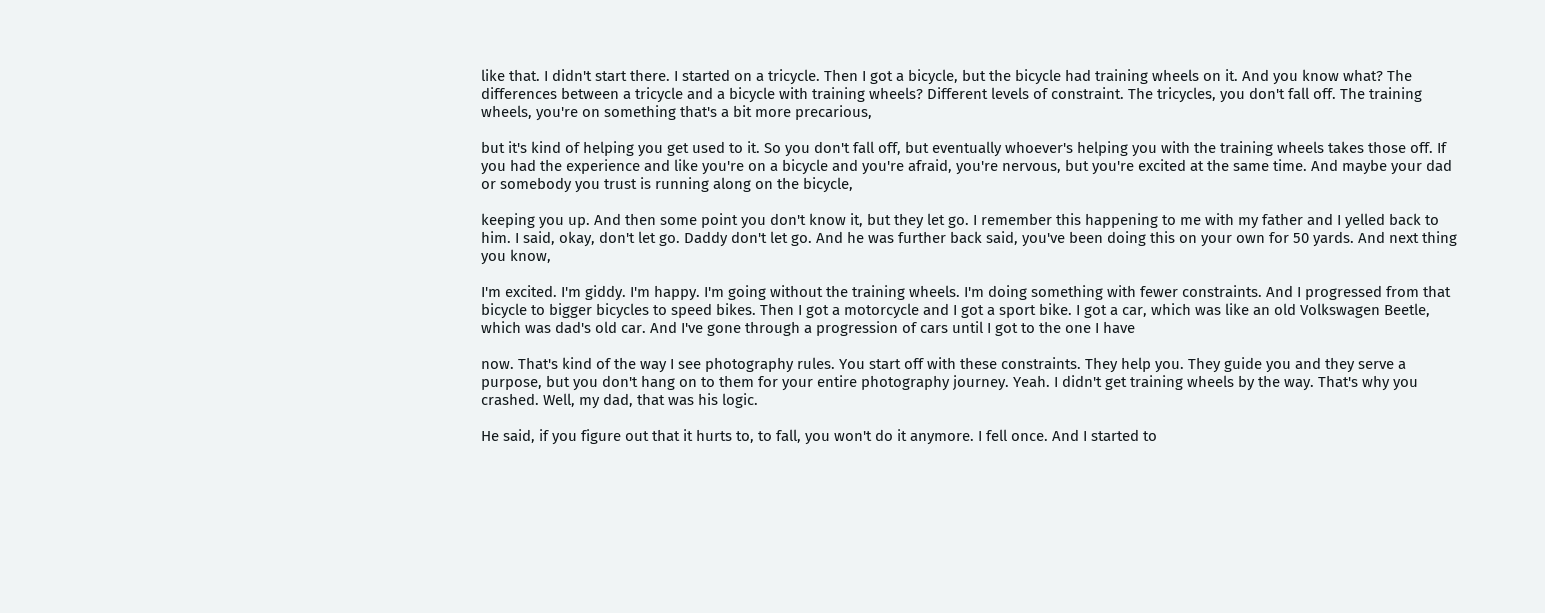like that. I didn't start there. I started on a tricycle. Then I got a bicycle, but the bicycle had training wheels on it. And you know what? The differences between a tricycle and a bicycle with training wheels? Different levels of constraint. The tricycles, you don't fall off. The training wheels, you're on something that's a bit more precarious,

but it's kind of helping you get used to it. So you don't fall off, but eventually whoever's helping you with the training wheels takes those off. If you had the experience and like you're on a bicycle and you're afraid, you're nervous, but you're excited at the same time. And maybe your dad or somebody you trust is running along on the bicycle,

keeping you up. And then some point you don't know it, but they let go. I remember this happening to me with my father and I yelled back to him. I said, okay, don't let go. Daddy don't let go. And he was further back said, you've been doing this on your own for 50 yards. And next thing you know,

I'm excited. I'm giddy. I'm happy. I'm going without the training wheels. I'm doing something with fewer constraints. And I progressed from that bicycle to bigger bicycles to speed bikes. Then I got a motorcycle and I got a sport bike. I got a car, which was like an old Volkswagen Beetle, which was dad's old car. And I've gone through a progression of cars until I got to the one I have

now. That's kind of the way I see photography rules. You start off with these constraints. They help you. They guide you and they serve a purpose, but you don't hang on to them for your entire photography journey. Yeah. I didn't get training wheels by the way. That's why you crashed. Well, my dad, that was his logic.

He said, if you figure out that it hurts to, to fall, you won't do it anymore. I fell once. And I started to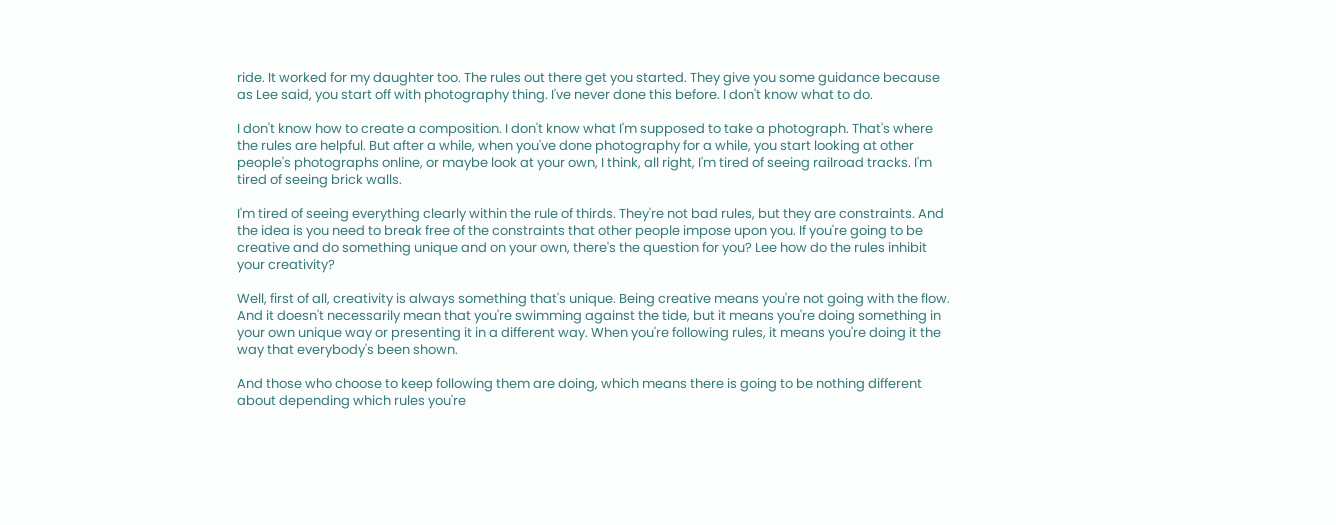ride. It worked for my daughter too. The rules out there get you started. They give you some guidance because as Lee said, you start off with photography thing. I've never done this before. I don't know what to do.

I don't know how to create a composition. I don't know what I'm supposed to take a photograph. That's where the rules are helpful. But after a while, when you've done photography for a while, you start looking at other people's photographs online, or maybe look at your own, I think, all right, I'm tired of seeing railroad tracks. I'm tired of seeing brick walls.

I'm tired of seeing everything clearly within the rule of thirds. They're not bad rules, but they are constraints. And the idea is you need to break free of the constraints that other people impose upon you. If you're going to be creative and do something unique and on your own, there's the question for you? Lee how do the rules inhibit your creativity?

Well, first of all, creativity is always something that's unique. Being creative means you're not going with the flow. And it doesn't necessarily mean that you're swimming against the tide, but it means you're doing something in your own unique way or presenting it in a different way. When you're following rules, it means you're doing it the way that everybody's been shown.

And those who choose to keep following them are doing, which means there is going to be nothing different about depending which rules you're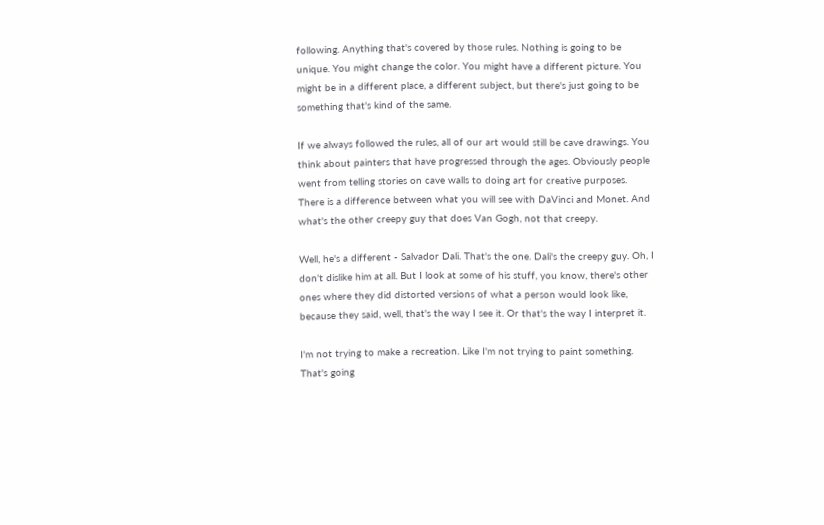following. Anything that's covered by those rules. Nothing is going to be unique. You might change the color. You might have a different picture. You might be in a different place, a different subject, but there's just going to be something that's kind of the same.

If we always followed the rules, all of our art would still be cave drawings. You think about painters that have progressed through the ages. Obviously people went from telling stories on cave walls to doing art for creative purposes. There is a difference between what you will see with DaVinci and Monet. And what's the other creepy guy that does Van Gogh, not that creepy.

Well, he's a different - Salvador Dali. That's the one. Dali's the creepy guy. Oh, I don't dislike him at all. But I look at some of his stuff, you know, there's other ones where they did distorted versions of what a person would look like, because they said, well, that's the way I see it. Or that's the way I interpret it.

I'm not trying to make a recreation. Like I'm not trying to paint something. That's going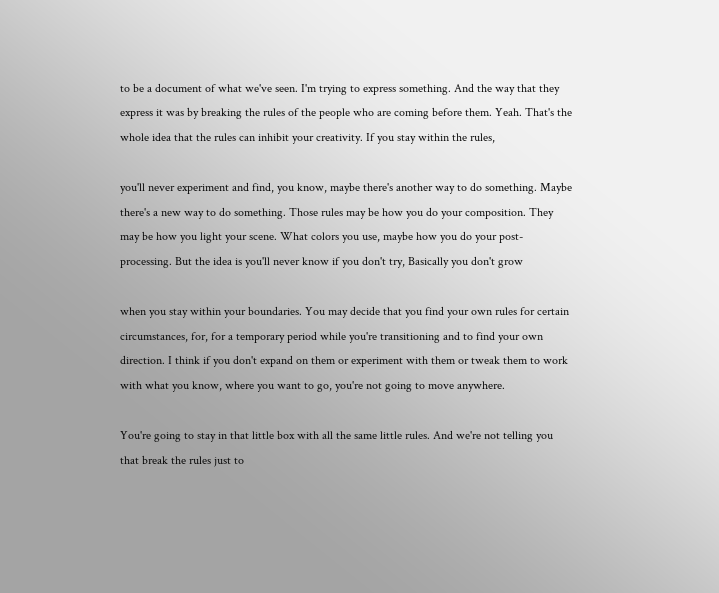to be a document of what we've seen. I'm trying to express something. And the way that they express it was by breaking the rules of the people who are coming before them. Yeah. That's the whole idea that the rules can inhibit your creativity. If you stay within the rules,

you'll never experiment and find, you know, maybe there's another way to do something. Maybe there's a new way to do something. Those rules may be how you do your composition. They may be how you light your scene. What colors you use, maybe how you do your post-processing. But the idea is you'll never know if you don't try, Basically you don't grow

when you stay within your boundaries. You may decide that you find your own rules for certain circumstances, for, for a temporary period while you're transitioning and to find your own direction. I think if you don't expand on them or experiment with them or tweak them to work with what you know, where you want to go, you're not going to move anywhere.

You're going to stay in that little box with all the same little rules. And we're not telling you that break the rules just to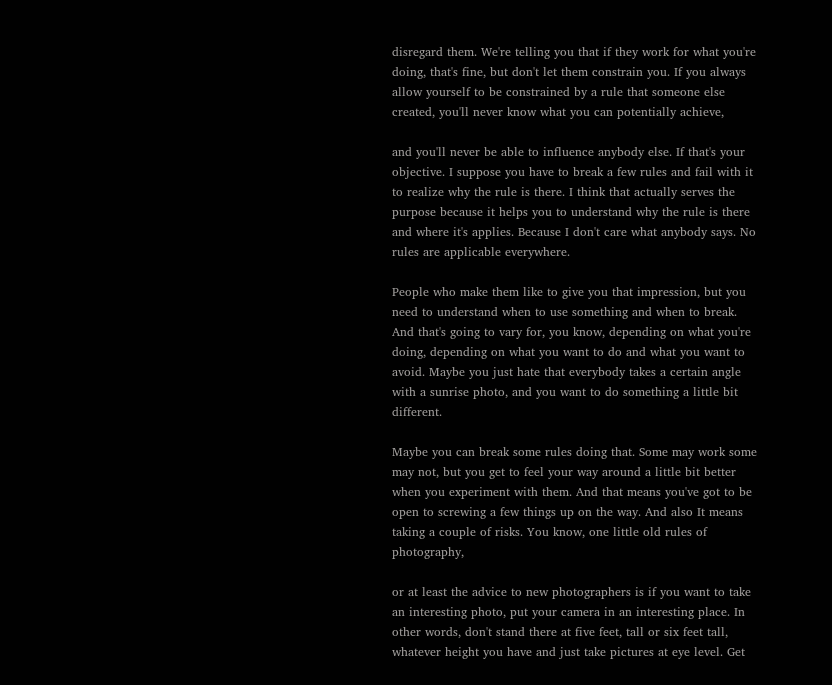disregard them. We're telling you that if they work for what you're doing, that's fine, but don't let them constrain you. If you always allow yourself to be constrained by a rule that someone else created, you'll never know what you can potentially achieve,

and you'll never be able to influence anybody else. If that's your objective. I suppose you have to break a few rules and fail with it to realize why the rule is there. I think that actually serves the purpose because it helps you to understand why the rule is there and where it's applies. Because I don't care what anybody says. No rules are applicable everywhere.

People who make them like to give you that impression, but you need to understand when to use something and when to break. And that's going to vary for, you know, depending on what you're doing, depending on what you want to do and what you want to avoid. Maybe you just hate that everybody takes a certain angle with a sunrise photo, and you want to do something a little bit different.

Maybe you can break some rules doing that. Some may work some may not, but you get to feel your way around a little bit better when you experiment with them. And that means you've got to be open to screwing a few things up on the way. And also It means taking a couple of risks. You know, one little old rules of photography,

or at least the advice to new photographers is if you want to take an interesting photo, put your camera in an interesting place. In other words, don't stand there at five feet, tall or six feet tall, whatever height you have and just take pictures at eye level. Get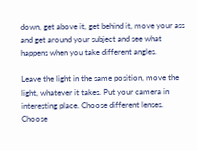down, get above it, get behind it, move your ass and get around your subject and see what happens when you take different angles.

Leave the light in the same position, move the light, whatever it takes. Put your camera in interesting place. Choose different lenses. Choose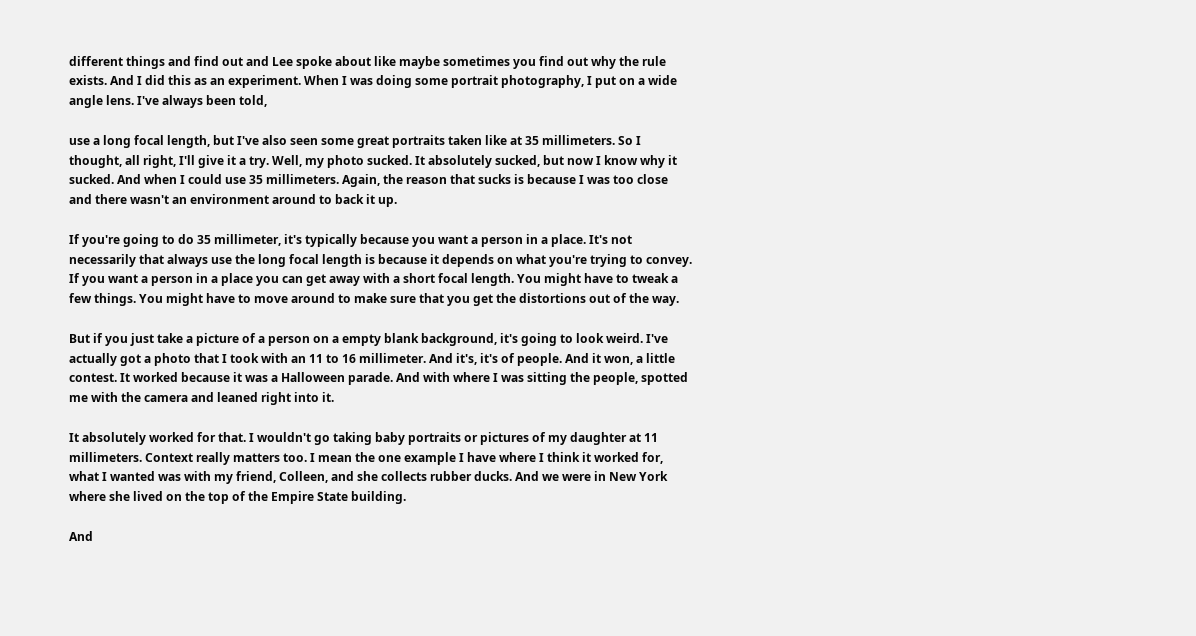different things and find out and Lee spoke about like maybe sometimes you find out why the rule exists. And I did this as an experiment. When I was doing some portrait photography, I put on a wide angle lens. I've always been told,

use a long focal length, but I've also seen some great portraits taken like at 35 millimeters. So I thought, all right, I'll give it a try. Well, my photo sucked. It absolutely sucked, but now I know why it sucked. And when I could use 35 millimeters. Again, the reason that sucks is because I was too close and there wasn't an environment around to back it up.

If you're going to do 35 millimeter, it's typically because you want a person in a place. It's not necessarily that always use the long focal length is because it depends on what you're trying to convey. If you want a person in a place you can get away with a short focal length. You might have to tweak a few things. You might have to move around to make sure that you get the distortions out of the way.

But if you just take a picture of a person on a empty blank background, it's going to look weird. I've actually got a photo that I took with an 11 to 16 millimeter. And it's, it's of people. And it won, a little contest. It worked because it was a Halloween parade. And with where I was sitting the people, spotted me with the camera and leaned right into it.

It absolutely worked for that. I wouldn't go taking baby portraits or pictures of my daughter at 11 millimeters. Context really matters too. I mean the one example I have where I think it worked for, what I wanted was with my friend, Colleen, and she collects rubber ducks. And we were in New York where she lived on the top of the Empire State building.

And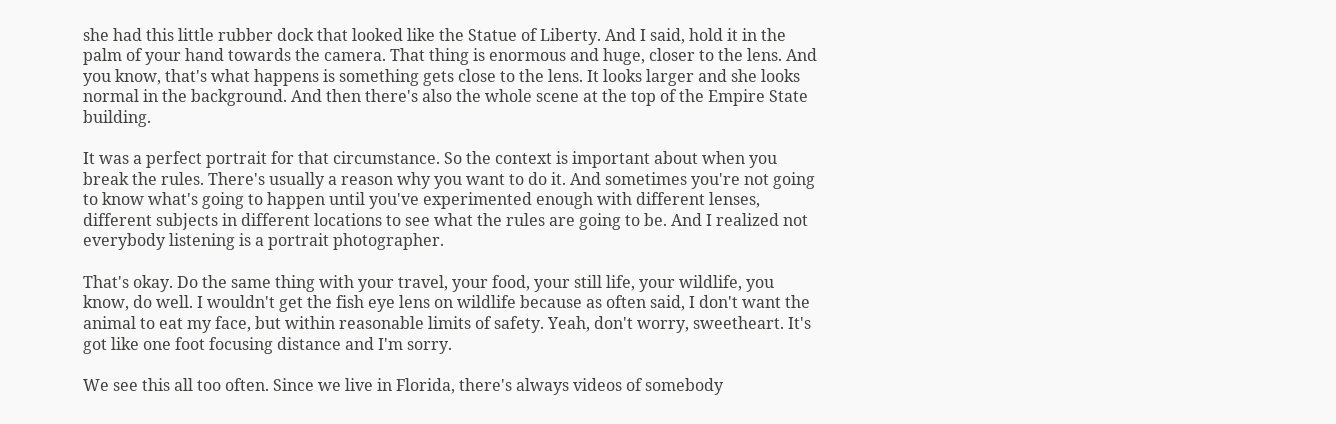she had this little rubber dock that looked like the Statue of Liberty. And I said, hold it in the palm of your hand towards the camera. That thing is enormous and huge, closer to the lens. And you know, that's what happens is something gets close to the lens. It looks larger and she looks normal in the background. And then there's also the whole scene at the top of the Empire State building.

It was a perfect portrait for that circumstance. So the context is important about when you break the rules. There's usually a reason why you want to do it. And sometimes you're not going to know what's going to happen until you've experimented enough with different lenses, different subjects in different locations to see what the rules are going to be. And I realized not everybody listening is a portrait photographer.

That's okay. Do the same thing with your travel, your food, your still life, your wildlife, you know, do well. I wouldn't get the fish eye lens on wildlife because as often said, I don't want the animal to eat my face, but within reasonable limits of safety. Yeah, don't worry, sweetheart. It's got like one foot focusing distance and I'm sorry.

We see this all too often. Since we live in Florida, there's always videos of somebody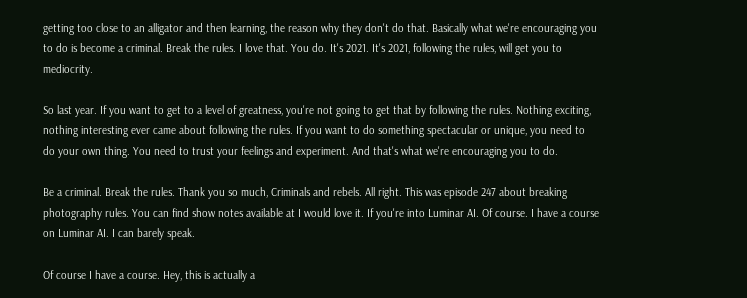getting too close to an alligator and then learning, the reason why they don't do that. Basically what we're encouraging you to do is become a criminal. Break the rules. I love that. You do. It's 2021. It's 2021, following the rules, will get you to mediocrity.

So last year. If you want to get to a level of greatness, you're not going to get that by following the rules. Nothing exciting, nothing interesting ever came about following the rules. If you want to do something spectacular or unique, you need to do your own thing. You need to trust your feelings and experiment. And that's what we're encouraging you to do.

Be a criminal. Break the rules. Thank you so much, Criminals and rebels. All right. This was episode 247 about breaking photography rules. You can find show notes available at I would love it. If you're into Luminar AI. Of course. I have a course on Luminar AI. I can barely speak.

Of course I have a course. Hey, this is actually a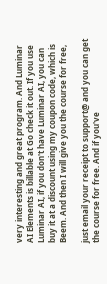very interesting and great program. And Luminar AI Elements is billable at Go check it out. If you use Luminar AI, if you don't have Luminar AI, you can buy it at a discount using my coupon code, which is Beem. And then I will give you the course for free,

just email your receipt to support@ and you can get the course for free. And if you've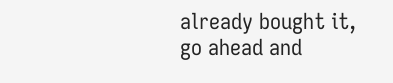already bought it, go ahead and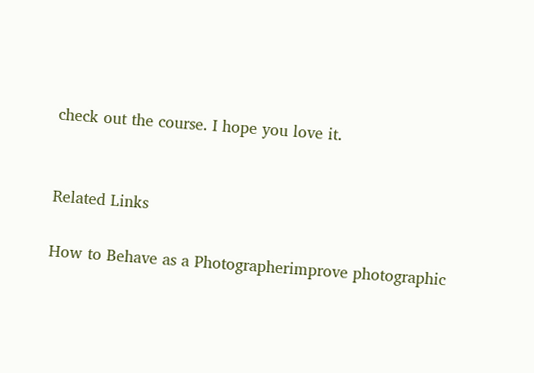check out the course. I hope you love it.


Related Links

How to Behave as a Photographerimprove photographic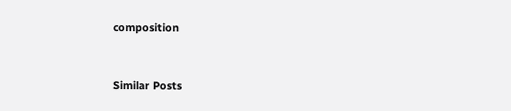composition


Similar Posts